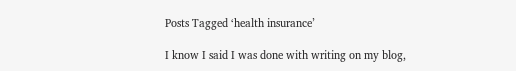Posts Tagged ‘health insurance’

I know I said I was done with writing on my blog,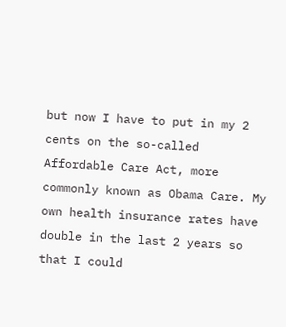but now I have to put in my 2 cents on the so-called Affordable Care Act, more commonly known as Obama Care. My own health insurance rates have double in the last 2 years so that I could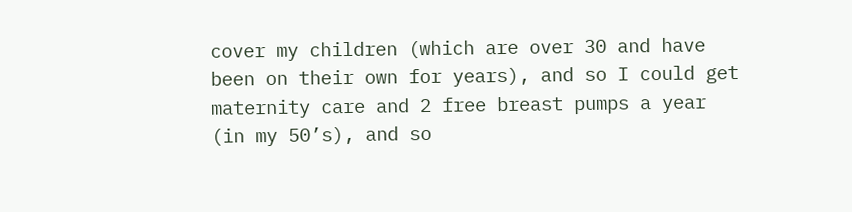cover my children (which are over 30 and have been on their own for years), and so I could get maternity care and 2 free breast pumps a year (in my 50’s), and so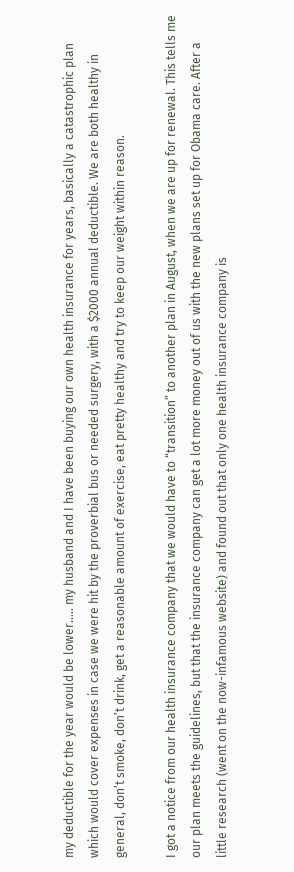my deductible for the year would be lower….. my husband and I have been buying our own health insurance for years, basically a catastrophic plan which would cover expenses in case we were hit by the proverbial bus or needed surgery, with a $2000 annual deductible. We are both healthy in general, don’t smoke, don’t drink, get a reasonable amount of exercise, eat pretty healthy and try to keep our weight within reason.

I got a notice from our health insurance company that we would have to “transition” to another plan in August, when we are up for renewal. This tells me our plan meets the guidelines, but that the insurance company can get a lot more money out of us with the new plans set up for Obama care. After a little research (went on the now-infamous website) and found out that only one health insurance company is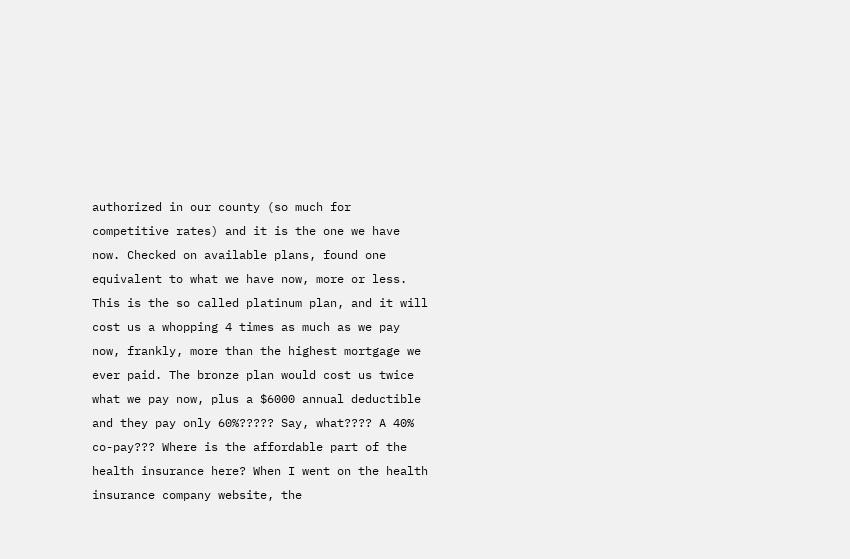authorized in our county (so much for competitive rates) and it is the one we have now. Checked on available plans, found one equivalent to what we have now, more or less. This is the so called platinum plan, and it will cost us a whopping 4 times as much as we pay now, frankly, more than the highest mortgage we ever paid. The bronze plan would cost us twice what we pay now, plus a $6000 annual deductible and they pay only 60%????? Say, what???? A 40% co-pay??? Where is the affordable part of the health insurance here? When I went on the health insurance company website, the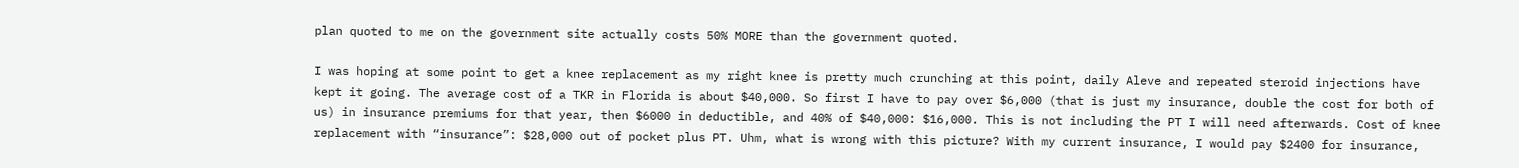plan quoted to me on the government site actually costs 50% MORE than the government quoted.

I was hoping at some point to get a knee replacement as my right knee is pretty much crunching at this point, daily Aleve and repeated steroid injections have kept it going. The average cost of a TKR in Florida is about $40,000. So first I have to pay over $6,000 (that is just my insurance, double the cost for both of us) in insurance premiums for that year, then $6000 in deductible, and 40% of $40,000: $16,000. This is not including the PT I will need afterwards. Cost of knee replacement with “insurance”: $28,000 out of pocket plus PT. Uhm, what is wrong with this picture? With my current insurance, I would pay $2400 for insurance,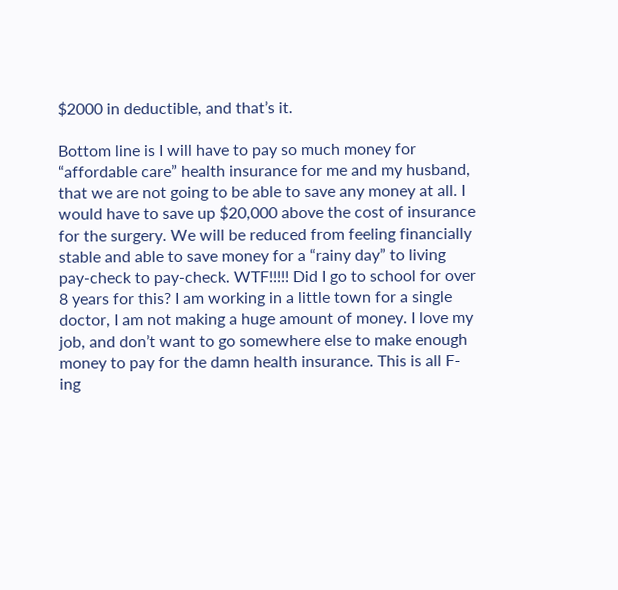$2000 in deductible, and that’s it.

Bottom line is I will have to pay so much money for “affordable care” health insurance for me and my husband, that we are not going to be able to save any money at all. I would have to save up $20,000 above the cost of insurance for the surgery. We will be reduced from feeling financially stable and able to save money for a “rainy day” to living pay-check to pay-check. WTF!!!!! Did I go to school for over 8 years for this? I am working in a little town for a single doctor, I am not making a huge amount of money. I love my job, and don’t want to go somewhere else to make enough money to pay for the damn health insurance. This is all F-ing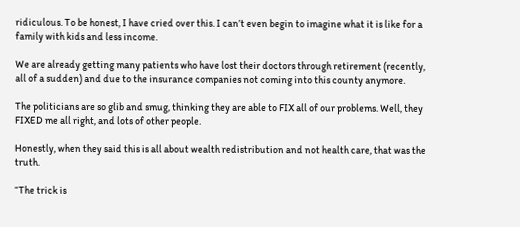ridiculous. To be honest, I have cried over this. I can’t even begin to imagine what it is like for a family with kids and less income.

We are already getting many patients who have lost their doctors through retirement (recently, all of a sudden) and due to the insurance companies not coming into this county anymore.

The politicians are so glib and smug, thinking they are able to FIX all of our problems. Well, they FIXED me all right, and lots of other people.

Honestly, when they said this is all about wealth redistribution and not health care, that was the truth.

“The trick is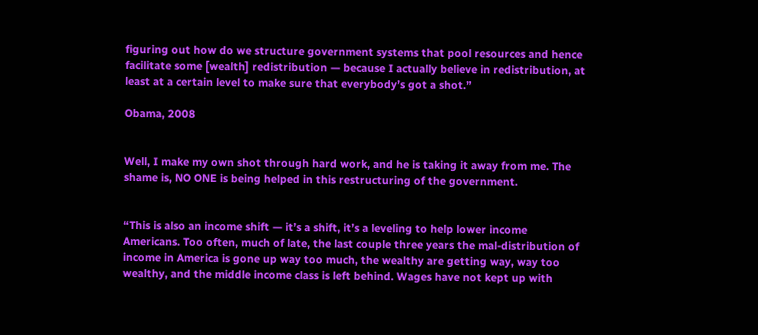figuring out how do we structure government systems that pool resources and hence facilitate some [wealth] redistribution — because I actually believe in redistribution, at least at a certain level to make sure that everybody’s got a shot.”

Obama, 2008


Well, I make my own shot through hard work, and he is taking it away from me. The shame is, NO ONE is being helped in this restructuring of the government.


“This is also an income shift — it’s a shift, it’s a leveling to help lower income Americans. Too often, much of late, the last couple three years the mal-distribution of income in America is gone up way too much, the wealthy are getting way, way too wealthy, and the middle income class is left behind. Wages have not kept up with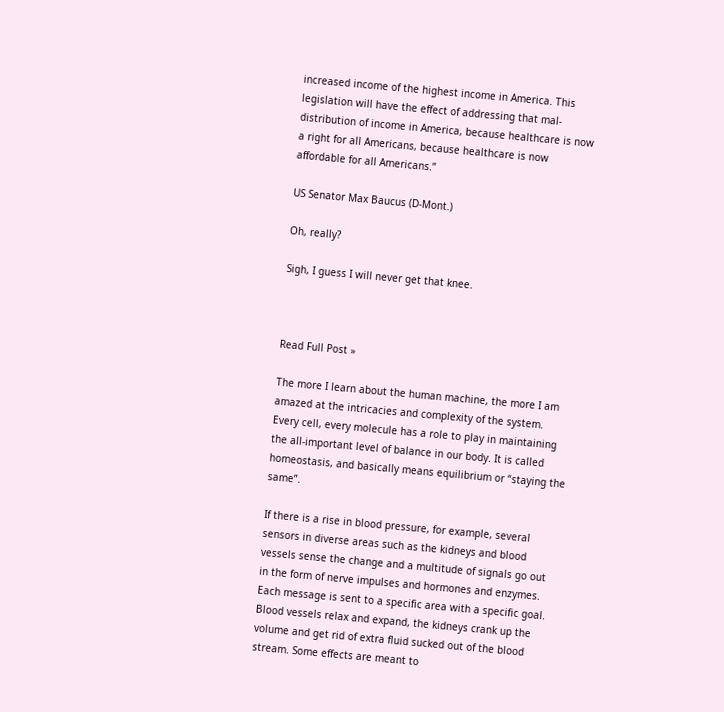increased income of the highest income in America. This legislation will have the effect of addressing that mal-distribution of income in America, because healthcare is now a right for all Americans, because healthcare is now affordable for all Americans.”

US Senator Max Baucus (D-Mont.)

Oh, really?

Sigh, I guess I will never get that knee.



Read Full Post »

The more I learn about the human machine, the more I am amazed at the intricacies and complexity of the system. Every cell, every molecule has a role to play in maintaining the all-important level of balance in our body. It is called homeostasis, and basically means equilibrium or “staying the same”.

If there is a rise in blood pressure, for example, several sensors in diverse areas such as the kidneys and blood vessels sense the change and a multitude of signals go out in the form of nerve impulses and hormones and enzymes. Each message is sent to a specific area with a specific goal. Blood vessels relax and expand, the kidneys crank up the volume and get rid of extra fluid sucked out of the blood stream. Some effects are meant to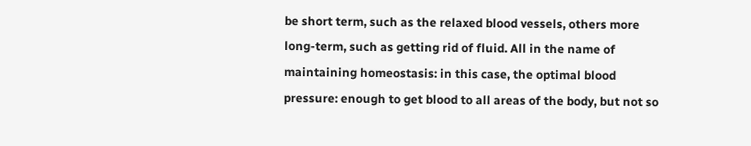be short term, such as the relaxed blood vessels, others more long-term, such as getting rid of fluid. All in the name of maintaining homeostasis: in this case, the optimal blood pressure: enough to get blood to all areas of the body, but not so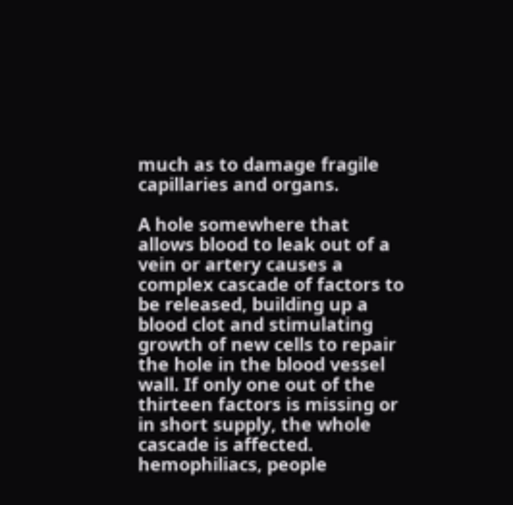much as to damage fragile capillaries and organs.

A hole somewhere that allows blood to leak out of a vein or artery causes a complex cascade of factors to be released, building up a blood clot and stimulating growth of new cells to repair the hole in the blood vessel wall. If only one out of the thirteen factors is missing or in short supply, the whole cascade is affected. hemophiliacs, people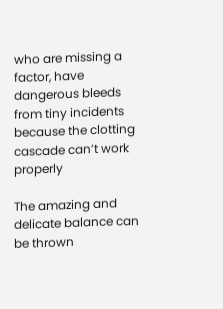who are missing a factor, have dangerous bleeds from tiny incidents because the clotting cascade can’t work properly

The amazing and delicate balance can be thrown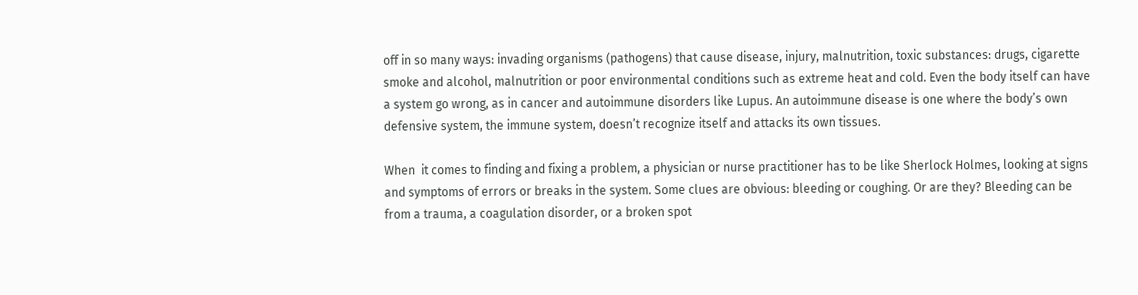off in so many ways: invading organisms (pathogens) that cause disease, injury, malnutrition, toxic substances: drugs, cigarette smoke and alcohol, malnutrition or poor environmental conditions such as extreme heat and cold. Even the body itself can have a system go wrong, as in cancer and autoimmune disorders like Lupus. An autoimmune disease is one where the body’s own defensive system, the immune system, doesn’t recognize itself and attacks its own tissues.

When  it comes to finding and fixing a problem, a physician or nurse practitioner has to be like Sherlock Holmes, looking at signs and symptoms of errors or breaks in the system. Some clues are obvious: bleeding or coughing. Or are they? Bleeding can be from a trauma, a coagulation disorder, or a broken spot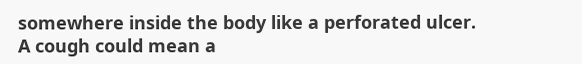somewhere inside the body like a perforated ulcer. A cough could mean a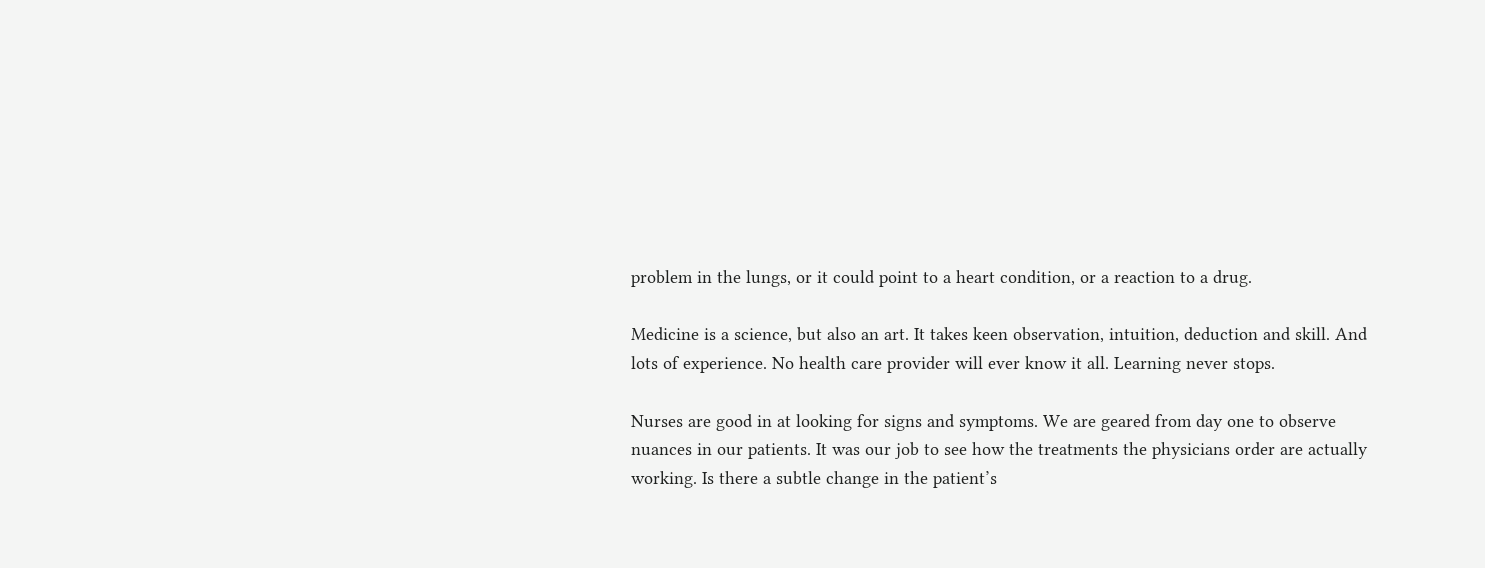problem in the lungs, or it could point to a heart condition, or a reaction to a drug.

Medicine is a science, but also an art. It takes keen observation, intuition, deduction and skill. And lots of experience. No health care provider will ever know it all. Learning never stops.

Nurses are good in at looking for signs and symptoms. We are geared from day one to observe nuances in our patients. It was our job to see how the treatments the physicians order are actually working. Is there a subtle change in the patient’s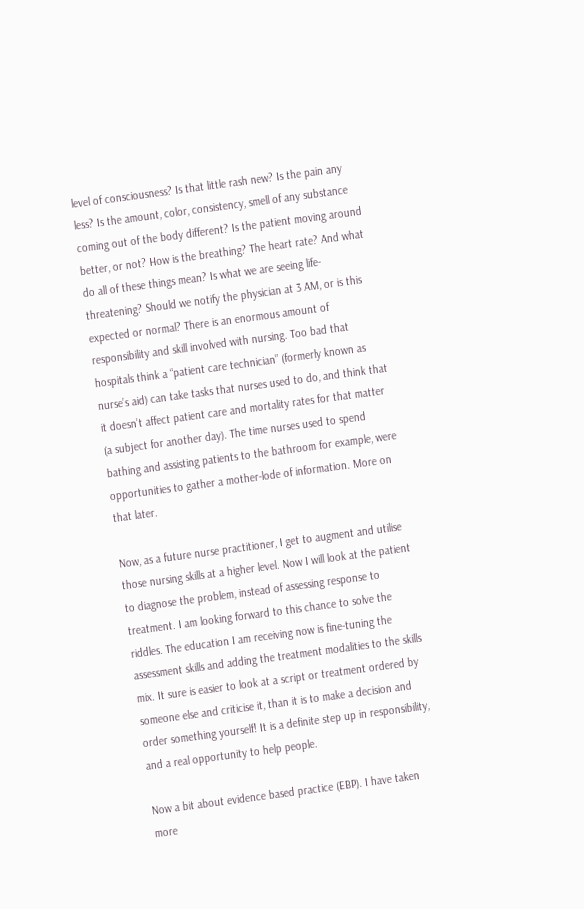level of consciousness? Is that little rash new? Is the pain any less? Is the amount, color, consistency, smell of any substance coming out of the body different? Is the patient moving around better, or not? How is the breathing? The heart rate? And what do all of these things mean? Is what we are seeing life-threatening? Should we notify the physician at 3 AM, or is this expected or normal? There is an enormous amount of responsibility and skill involved with nursing. Too bad that hospitals think a “patient care technician” (formerly known as nurse’s aid) can take tasks that nurses used to do, and think that it doesn’t affect patient care and mortality rates for that matter (a subject for another day). The time nurses used to spend bathing and assisting patients to the bathroom for example, were opportunities to gather a mother-lode of information. More on that later.

Now, as a future nurse practitioner, I get to augment and utilise those nursing skills at a higher level. Now I will look at the patient to diagnose the problem, instead of assessing response to treatment. I am looking forward to this chance to solve the riddles. The education I am receiving now is fine-tuning the assessment skills and adding the treatment modalities to the skills mix. It sure is easier to look at a script or treatment ordered by someone else and criticise it, than it is to make a decision and order something yourself! It is a definite step up in responsibility, and a real opportunity to help people.

Now a bit about evidence based practice (EBP). I have taken more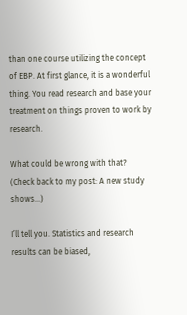than one course utilizing the concept of EBP. At first glance, it is a wonderful thing. You read research and base your treatment on things proven to work by research.

What could be wrong with that? (Check back to my post: A new study shows…)

I’ll tell you. Statistics and research results can be biased,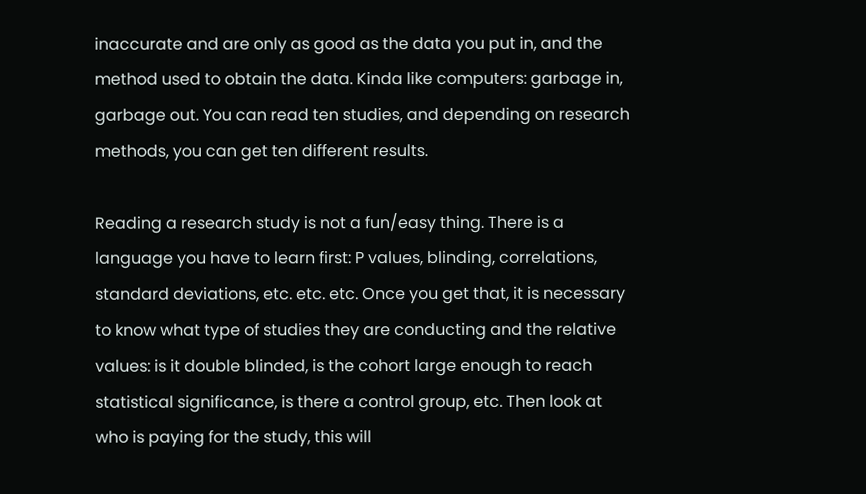inaccurate and are only as good as the data you put in, and the method used to obtain the data. Kinda like computers: garbage in, garbage out. You can read ten studies, and depending on research methods, you can get ten different results.

Reading a research study is not a fun/easy thing. There is a language you have to learn first: P values, blinding, correlations, standard deviations, etc. etc. etc. Once you get that, it is necessary to know what type of studies they are conducting and the relative values: is it double blinded, is the cohort large enough to reach statistical significance, is there a control group, etc. Then look at who is paying for the study, this will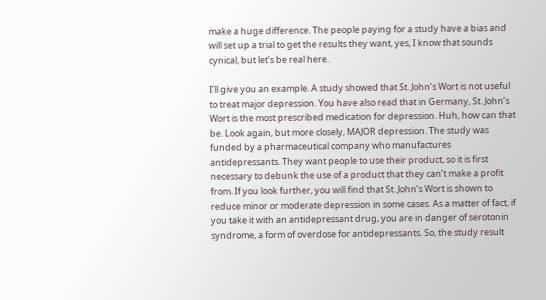make a huge difference. The people paying for a study have a bias and will set up a trial to get the results they want, yes, I know that sounds cynical, but let’s be real here.

I’ll give you an example. A study showed that St. John’s Wort is not useful to treat major depression. You have also read that in Germany, St. John’s Wort is the most prescribed medication for depression. Huh, how can that be. Look again, but more closely, MAJOR depression. The study was funded by a pharmaceutical company who manufactures antidepressants. They want people to use their product, so it is first necessary to debunk the use of a product that they can’t make a profit from. If you look further, you will find that St. John’s Wort is shown to reduce minor or moderate depression in some cases. As a matter of fact, if you take it with an antidepressant drug, you are in danger of serotonin syndrome, a form of overdose for antidepressants. So, the study result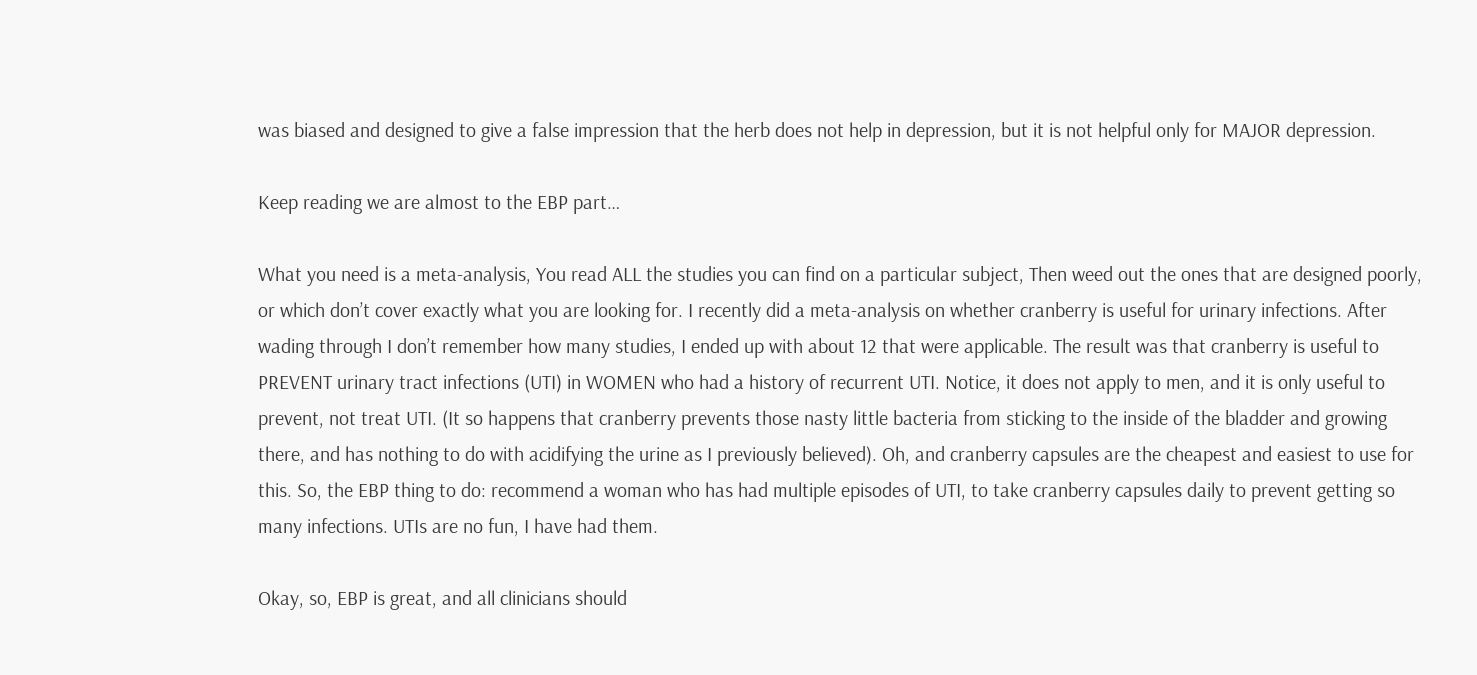was biased and designed to give a false impression that the herb does not help in depression, but it is not helpful only for MAJOR depression.

Keep reading we are almost to the EBP part…

What you need is a meta-analysis, You read ALL the studies you can find on a particular subject, Then weed out the ones that are designed poorly, or which don’t cover exactly what you are looking for. I recently did a meta-analysis on whether cranberry is useful for urinary infections. After wading through I don’t remember how many studies, I ended up with about 12 that were applicable. The result was that cranberry is useful to PREVENT urinary tract infections (UTI) in WOMEN who had a history of recurrent UTI. Notice, it does not apply to men, and it is only useful to prevent, not treat UTI. (It so happens that cranberry prevents those nasty little bacteria from sticking to the inside of the bladder and growing there, and has nothing to do with acidifying the urine as I previously believed). Oh, and cranberry capsules are the cheapest and easiest to use for this. So, the EBP thing to do: recommend a woman who has had multiple episodes of UTI, to take cranberry capsules daily to prevent getting so many infections. UTIs are no fun, I have had them.

Okay, so, EBP is great, and all clinicians should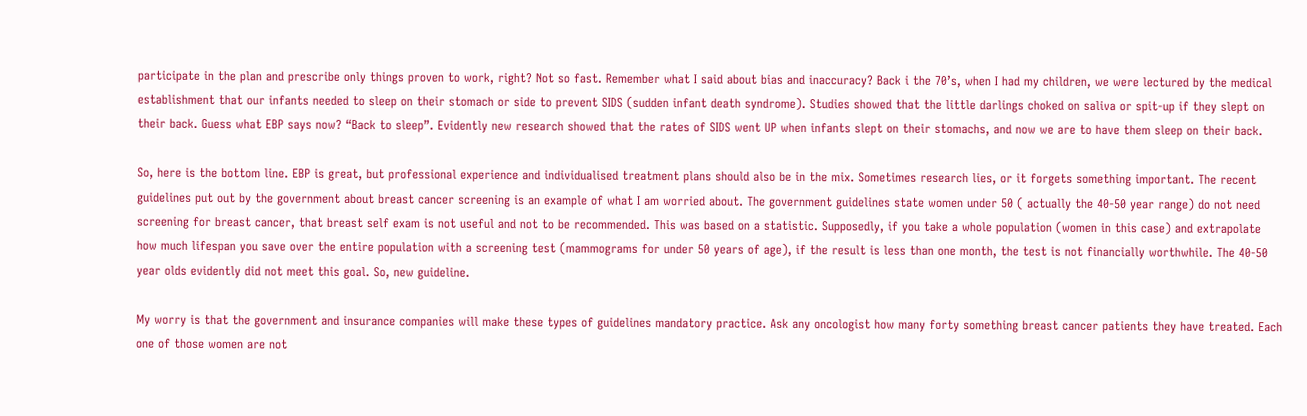participate in the plan and prescribe only things proven to work, right? Not so fast. Remember what I said about bias and inaccuracy? Back i the 70’s, when I had my children, we were lectured by the medical establishment that our infants needed to sleep on their stomach or side to prevent SIDS (sudden infant death syndrome). Studies showed that the little darlings choked on saliva or spit-up if they slept on their back. Guess what EBP says now? “Back to sleep”. Evidently new research showed that the rates of SIDS went UP when infants slept on their stomachs, and now we are to have them sleep on their back.

So, here is the bottom line. EBP is great, but professional experience and individualised treatment plans should also be in the mix. Sometimes research lies, or it forgets something important. The recent guidelines put out by the government about breast cancer screening is an example of what I am worried about. The government guidelines state women under 50 ( actually the 40-50 year range) do not need screening for breast cancer, that breast self exam is not useful and not to be recommended. This was based on a statistic. Supposedly, if you take a whole population (women in this case) and extrapolate how much lifespan you save over the entire population with a screening test (mammograms for under 50 years of age), if the result is less than one month, the test is not financially worthwhile. The 40-50 year olds evidently did not meet this goal. So, new guideline.

My worry is that the government and insurance companies will make these types of guidelines mandatory practice. Ask any oncologist how many forty something breast cancer patients they have treated. Each one of those women are not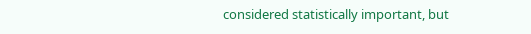considered statistically important, but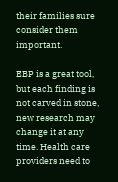their families sure consider them important.

EBP is a great tool, but each finding is not carved in stone, new research may change it at any time. Health care providers need to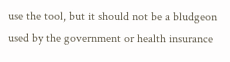use the tool, but it should not be a bludgeon used by the government or health insurance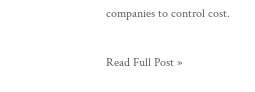companies to control cost.

Read Full Post »